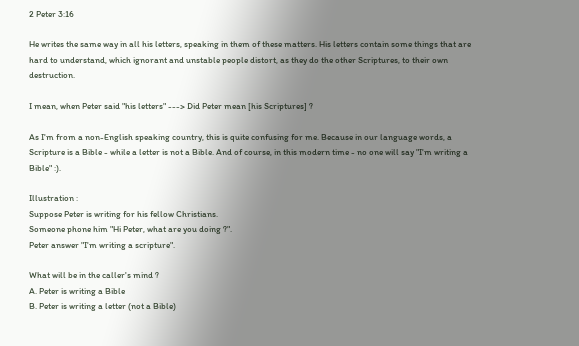2 Peter 3:16

He writes the same way in all his letters, speaking in them of these matters. His letters contain some things that are hard to understand, which ignorant and unstable people distort, as they do the other Scriptures, to their own destruction.

I mean, when Peter said "his letters" ---> Did Peter mean [his Scriptures] ?

As I'm from a non-English speaking country, this is quite confusing for me. Because in our language words, a Scripture is a Bible - while a letter is not a Bible. And of course, in this modern time - no one will say "I'm writing a Bible" :).

Illustration :
Suppose Peter is writing for his fellow Christians.
Someone phone him "Hi Peter, what are you doing ?".
Peter answer "I'm writing a scripture".

What will be in the caller's mind ?
A. Peter is writing a Bible
B. Peter is writing a letter (not a Bible)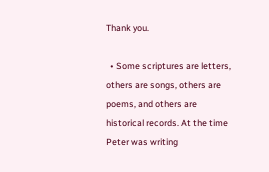Thank you.

  • Some scriptures are letters, others are songs, others are poems, and others are historical records. At the time Peter was writing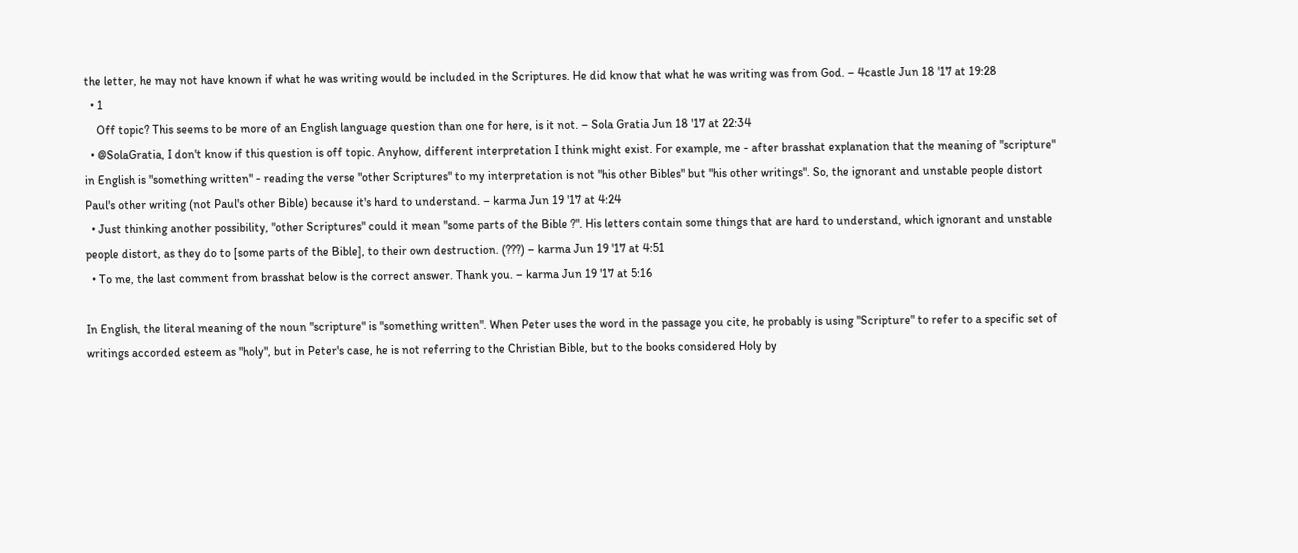the letter, he may not have known if what he was writing would be included in the Scriptures. He did know that what he was writing was from God. – 4castle Jun 18 '17 at 19:28
  • 1
    Off topic? This seems to be more of an English language question than one for here, is it not. – Sola Gratia Jun 18 '17 at 22:34
  • @SolaGratia, I don't know if this question is off topic. Anyhow, different interpretation I think might exist. For example, me - after brasshat explanation that the meaning of "scripture" in English is "something written" - reading the verse "other Scriptures" to my interpretation is not "his other Bibles" but "his other writings". So, the ignorant and unstable people distort Paul's other writing (not Paul's other Bible) because it's hard to understand. – karma Jun 19 '17 at 4:24
  • Just thinking another possibility, "other Scriptures" could it mean "some parts of the Bible ?". His letters contain some things that are hard to understand, which ignorant and unstable people distort, as they do to [some parts of the Bible], to their own destruction. (???) – karma Jun 19 '17 at 4:51
  • To me, the last comment from brasshat below is the correct answer. Thank you. – karma Jun 19 '17 at 5:16

In English, the literal meaning of the noun "scripture" is "something written". When Peter uses the word in the passage you cite, he probably is using "Scripture" to refer to a specific set of writings accorded esteem as "holy", but in Peter's case, he is not referring to the Christian Bible, but to the books considered Holy by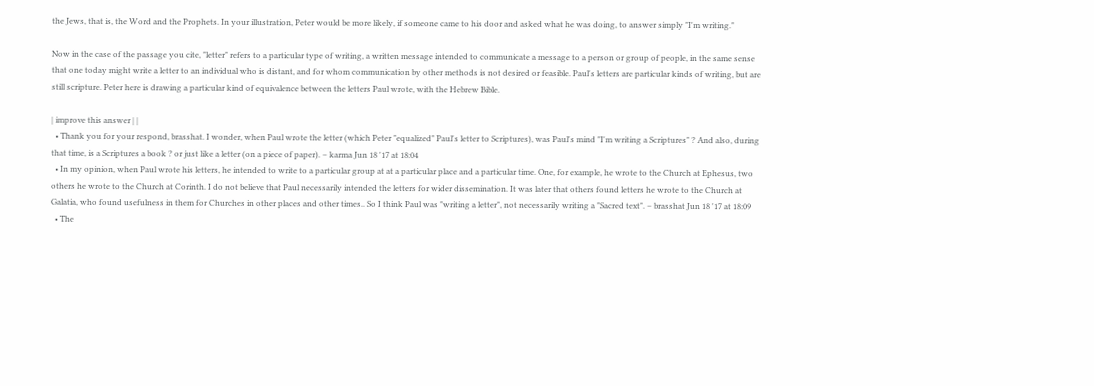the Jews, that is, the Word and the Prophets. In your illustration, Peter would be more likely, if someone came to his door and asked what he was doing, to answer simply "I'm writing."

Now in the case of the passage you cite, "letter" refers to a particular type of writing, a written message intended to communicate a message to a person or group of people, in the same sense that one today might write a letter to an individual who is distant, and for whom communication by other methods is not desired or feasible. Paul's letters are particular kinds of writing, but are still scripture. Peter here is drawing a particular kind of equivalence between the letters Paul wrote, with the Hebrew Bible.

| improve this answer | |
  • Thank you for your respond, brasshat. I wonder, when Paul wrote the letter (which Peter "equalized" Paul's letter to Scriptures), was Paul's mind "I'm writing a Scriptures" ? And also, during that time, is a Scriptures a book ? or just like a letter (on a piece of paper). – karma Jun 18 '17 at 18:04
  • In my opinion, when Paul wrote his letters, he intended to write to a particular group at at a particular place and a particular time. One, for example, he wrote to the Church at Ephesus, two others he wrote to the Church at Corinth. I do not believe that Paul necessarily intended the letters for wider dissemination. It was later that others found letters he wrote to the Church at Galatia, who found usefulness in them for Churches in other places and other times.. So I think Paul was "writing a letter", not necessarily writing a "Sacred text". – brasshat Jun 18 '17 at 18:09
  • The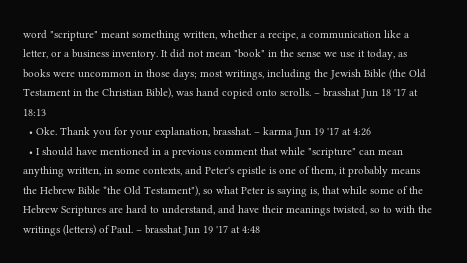word "scripture" meant something written, whether a recipe, a communication like a letter, or a business inventory. It did not mean "book" in the sense we use it today, as books were uncommon in those days; most writings, including the Jewish Bible (the Old Testament in the Christian Bible), was hand copied onto scrolls. – brasshat Jun 18 '17 at 18:13
  • Oke. Thank you for your explanation, brasshat. – karma Jun 19 '17 at 4:26
  • I should have mentioned in a previous comment that while "scripture" can mean anything written, in some contexts, and Peter's epistle is one of them, it probably means the Hebrew Bible *the Old Testament"), so what Peter is saying is, that while some of the Hebrew Scriptures are hard to understand, and have their meanings twisted, so to with the writings (letters) of Paul. – brasshat Jun 19 '17 at 4:48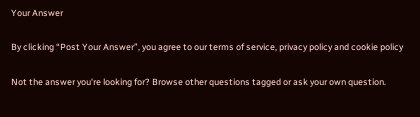Your Answer

By clicking “Post Your Answer”, you agree to our terms of service, privacy policy and cookie policy

Not the answer you're looking for? Browse other questions tagged or ask your own question.